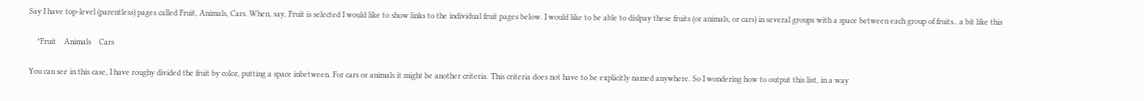Say I have top-level (parentless) pages called Fruit, Animals, Cars. When, say, Fruit is selected I would like to show links to the individual fruit pages below. I would like to be able to dislpay these fruits (or animals, or cars) in several groups with a space between each group of fruits.. a bit like this

    *Fruit    Animals    Cars

You can see in this case, I have roughy divided the fruit by color, putting a space inbetween. For cars or animals it might be another criteria. This criteria does not have to be explicitly named anywhere. So I wondering how to output this list, in a way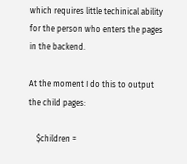which requires little techinical ability for the person who enters the pages in the backend.

At the moment I do this to output the child pages:

    $children =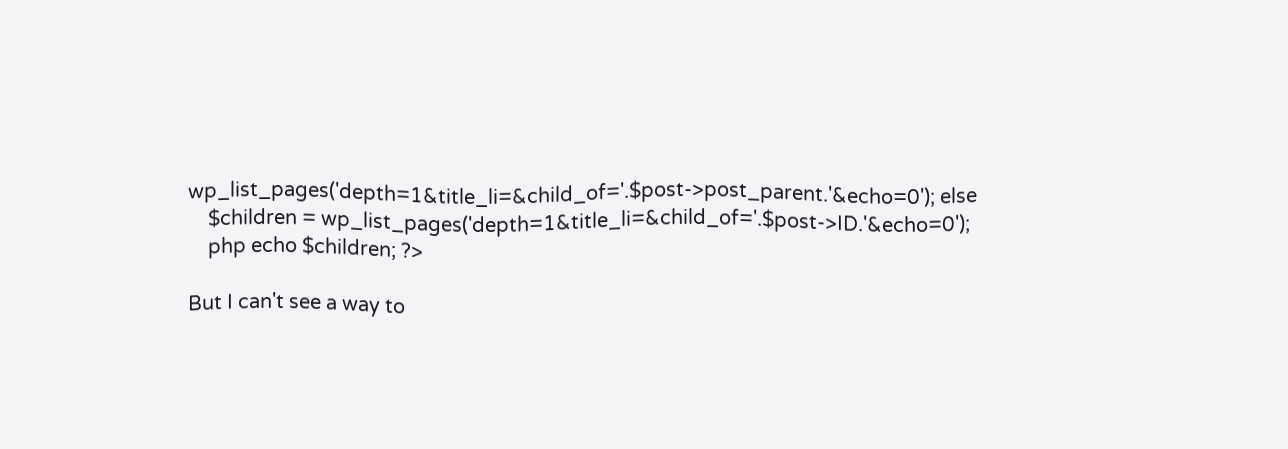wp_list_pages('depth=1&title_li=&child_of='.$post->post_parent.'&echo=0'); else
    $children = wp_list_pages('depth=1&title_li=&child_of='.$post->ID.'&echo=0');
    php echo $children; ?>

But I can't see a way to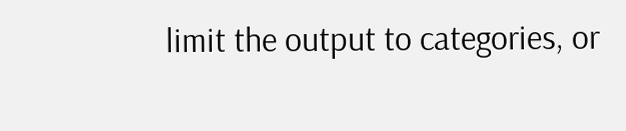limit the output to categories, or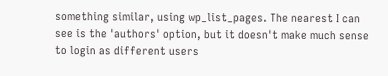something similar, using wp_list_pages. The nearest I can see is the 'authors' option, but it doesn't make much sense to login as different users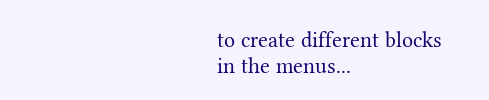to create different blocks in the menus...